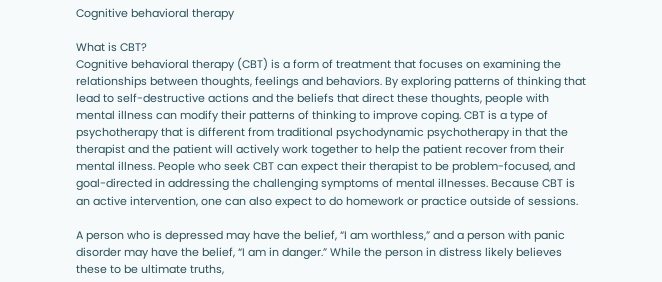Cognitive behavioral therapy

What is CBT?
Cognitive behavioral therapy (CBT) is a form of treatment that focuses on examining the relationships between thoughts, feelings and behaviors. By exploring patterns of thinking that lead to self-destructive actions and the beliefs that direct these thoughts, people with mental illness can modify their patterns of thinking to improve coping. CBT is a type of psychotherapy that is different from traditional psychodynamic psychotherapy in that the therapist and the patient will actively work together to help the patient recover from their mental illness. People who seek CBT can expect their therapist to be problem-focused, and goal-directed in addressing the challenging symptoms of mental illnesses. Because CBT is an active intervention, one can also expect to do homework or practice outside of sessions.

A person who is depressed may have the belief, “I am worthless,” and a person with panic disorder may have the belief, “I am in danger.” While the person in distress likely believes these to be ultimate truths,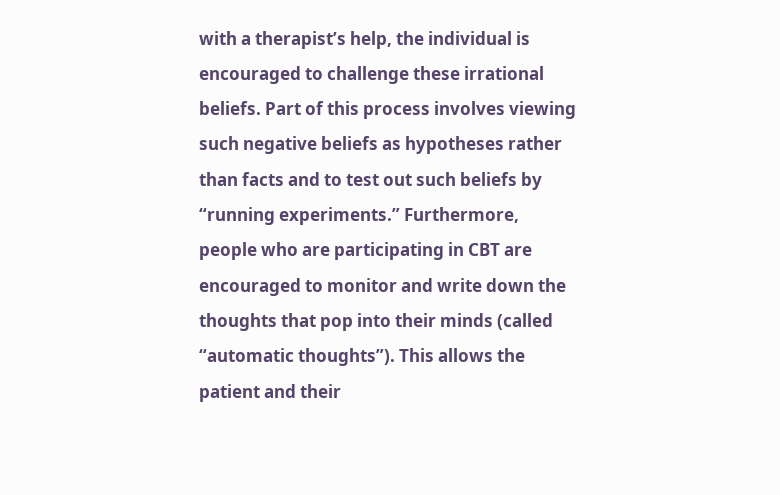with a therapist’s help, the individual is encouraged to challenge these irrational beliefs. Part of this process involves viewing such negative beliefs as hypotheses rather than facts and to test out such beliefs by “running experiments.” Furthermore, people who are participating in CBT are encouraged to monitor and write down the thoughts that pop into their minds (called “automatic thoughts”). This allows the patient and their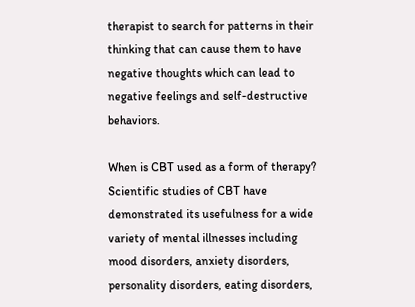therapist to search for patterns in their thinking that can cause them to have negative thoughts which can lead to negative feelings and self-destructive behaviors.

When is CBT used as a form of therapy?
Scientific studies of CBT have demonstrated its usefulness for a wide variety of mental illnesses including mood disorders, anxiety disorders, personality disorders, eating disorders,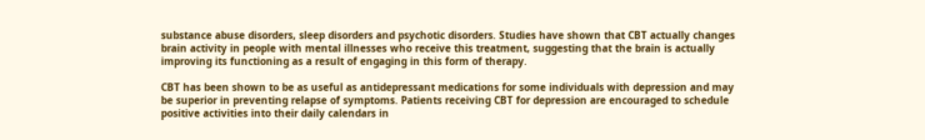substance abuse disorders, sleep disorders and psychotic disorders. Studies have shown that CBT actually changes brain activity in people with mental illnesses who receive this treatment, suggesting that the brain is actually improving its functioning as a result of engaging in this form of therapy.

CBT has been shown to be as useful as antidepressant medications for some individuals with depression and may be superior in preventing relapse of symptoms. Patients receiving CBT for depression are encouraged to schedule positive activities into their daily calendars in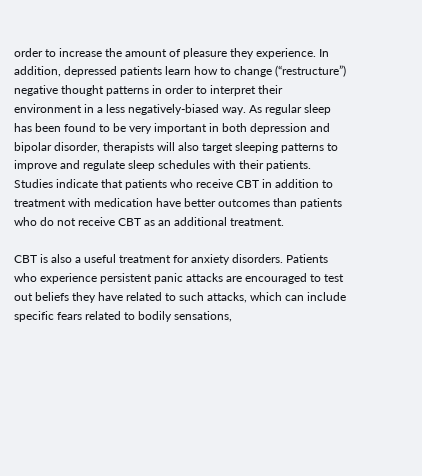order to increase the amount of pleasure they experience. In addition, depressed patients learn how to change (“restructure”) negative thought patterns in order to interpret their environment in a less negatively-biased way. As regular sleep has been found to be very important in both depression and bipolar disorder, therapists will also target sleeping patterns to improve and regulate sleep schedules with their patients. Studies indicate that patients who receive CBT in addition to treatment with medication have better outcomes than patients who do not receive CBT as an additional treatment.

CBT is also a useful treatment for anxiety disorders. Patients who experience persistent panic attacks are encouraged to test out beliefs they have related to such attacks, which can include specific fears related to bodily sensations,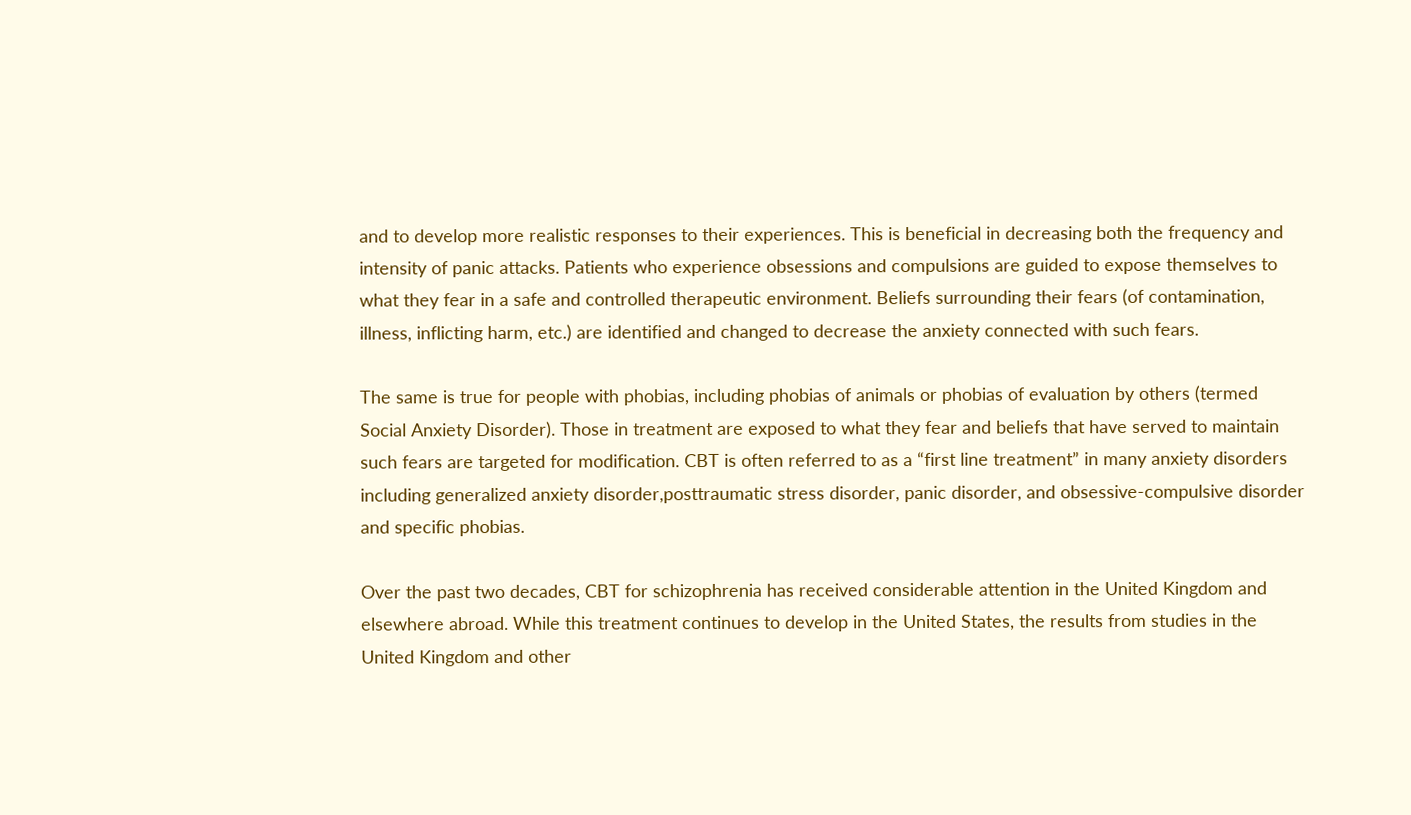and to develop more realistic responses to their experiences. This is beneficial in decreasing both the frequency and intensity of panic attacks. Patients who experience obsessions and compulsions are guided to expose themselves to what they fear in a safe and controlled therapeutic environment. Beliefs surrounding their fears (of contamination, illness, inflicting harm, etc.) are identified and changed to decrease the anxiety connected with such fears.

The same is true for people with phobias, including phobias of animals or phobias of evaluation by others (termed Social Anxiety Disorder). Those in treatment are exposed to what they fear and beliefs that have served to maintain such fears are targeted for modification. CBT is often referred to as a “first line treatment” in many anxiety disorders including generalized anxiety disorder,posttraumatic stress disorder, panic disorder, and obsessive-compulsive disorder and specific phobias.

Over the past two decades, CBT for schizophrenia has received considerable attention in the United Kingdom and elsewhere abroad. While this treatment continues to develop in the United States, the results from studies in the United Kingdom and other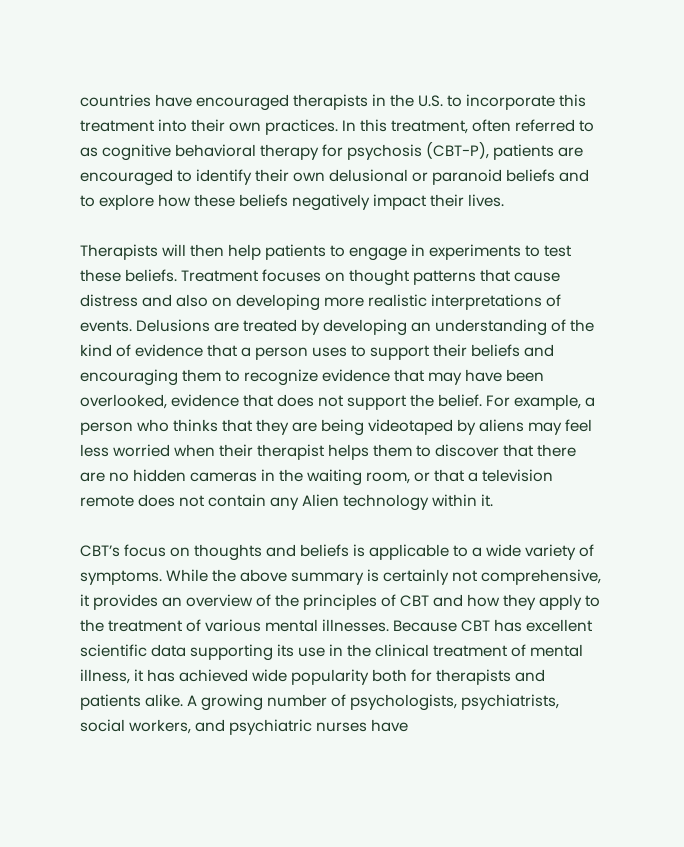countries have encouraged therapists in the U.S. to incorporate this treatment into their own practices. In this treatment, often referred to as cognitive behavioral therapy for psychosis (CBT-P), patients are encouraged to identify their own delusional or paranoid beliefs and to explore how these beliefs negatively impact their lives.

Therapists will then help patients to engage in experiments to test these beliefs. Treatment focuses on thought patterns that cause distress and also on developing more realistic interpretations of events. Delusions are treated by developing an understanding of the kind of evidence that a person uses to support their beliefs and encouraging them to recognize evidence that may have been overlooked, evidence that does not support the belief. For example, a person who thinks that they are being videotaped by aliens may feel less worried when their therapist helps them to discover that there are no hidden cameras in the waiting room, or that a television remote does not contain any Alien technology within it.

CBT’s focus on thoughts and beliefs is applicable to a wide variety of symptoms. While the above summary is certainly not comprehensive, it provides an overview of the principles of CBT and how they apply to the treatment of various mental illnesses. Because CBT has excellent scientific data supporting its use in the clinical treatment of mental illness, it has achieved wide popularity both for therapists and patients alike. A growing number of psychologists, psychiatrists, social workers, and psychiatric nurses have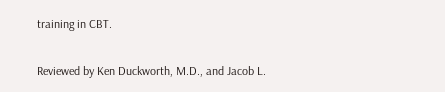training in CBT.

Reviewed by Ken Duckworth, M.D., and Jacob L.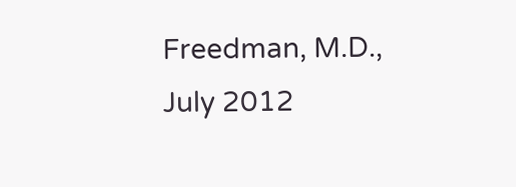Freedman, M.D., July 2012